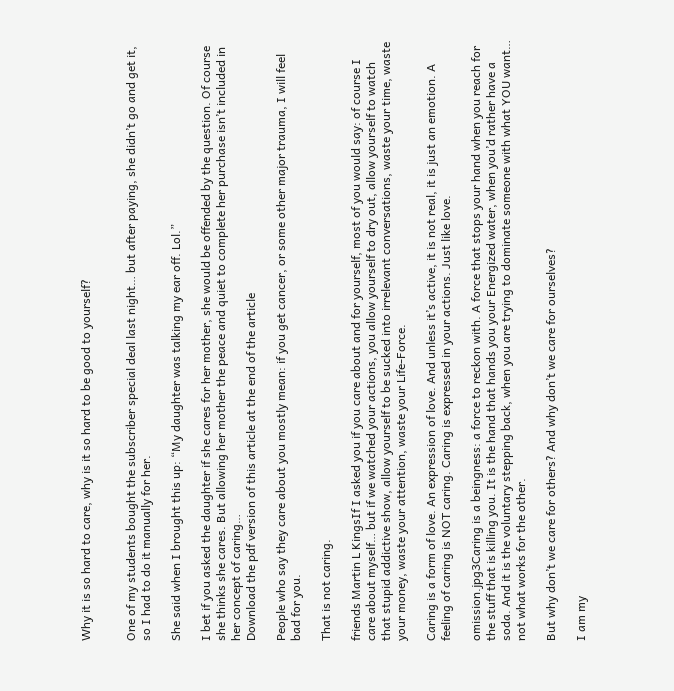Why it is so hard to care, why is it so hard to be good to yourself?


One of my students bought the subscriber special deal last night… but after paying, she didn’t go and get it, so I had to do it manually for her.

She said when I brought this up: “My daughter was talking my ear off. Lol.”

I bet if you asked the daughter if she cares for her mother, she would be offended by the question. Of course she thinks she cares. But allowing her mother the peace and quiet to complete her purchase isn’t included in her concept of caring…
Download the pdf version of this article at the end of the article

People who say they care about you mostly mean: if you get cancer, or some other major trauma, I will feel bad for you.

That is not caring.

friends Martin L KingsIf I asked you if you care about and for yourself, most of you would say: of course I care about myself… but if we watched your actions, you allow yourself to dry out, allow yourself to watch that stupid addictive show, allow yourself to be sucked into irrelevant conversations, waste your time, waste your money, waste your attention, waste your Life-Force.

Caring is a form of love. An expression of love. And unless it’s active, it is not real, it is just an emotion. A feeling of caring is NOT caring. Caring is expressed in your actions. Just like love.

omission.jpg3Caring is a beingness: a force to reckon with. A force that stops your hand when you reach for the stuff that is killing you. It is the hand that hands you your Energized water, when you’d rather have a soda. And it is the voluntary stepping back, when you are trying to dominate someone with what YOU want… not what works for the other.

But why don’t we care for others? And why don’t we care for ourselves?

I am my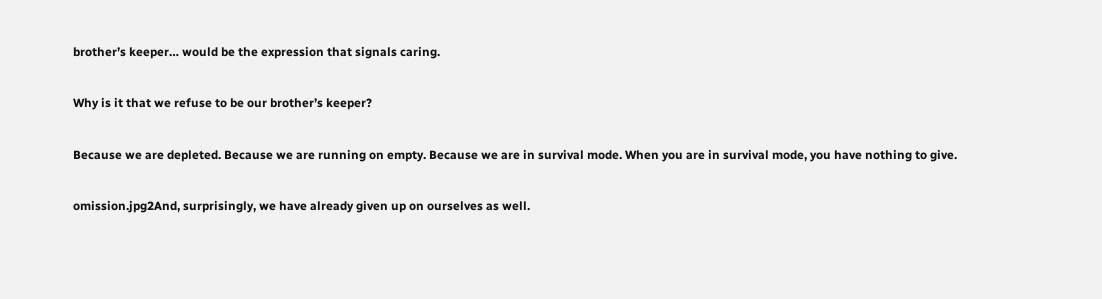brother’s keeper… would be the expression that signals caring.

Why is it that we refuse to be our brother’s keeper?

Because we are depleted. Because we are running on empty. Because we are in survival mode. When you are in survival mode, you have nothing to give.

omission.jpg2And, surprisingly, we have already given up on ourselves as well.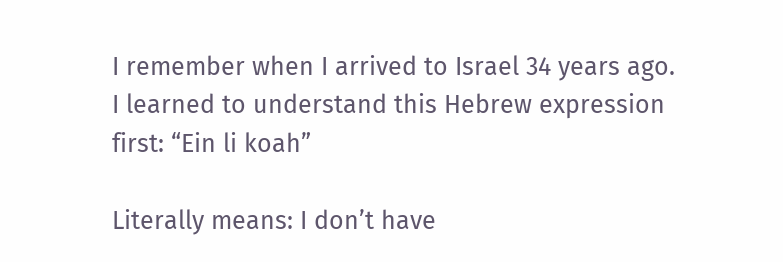I remember when I arrived to Israel 34 years ago. I learned to understand this Hebrew expression first: “Ein li koah”

Literally means: I don’t have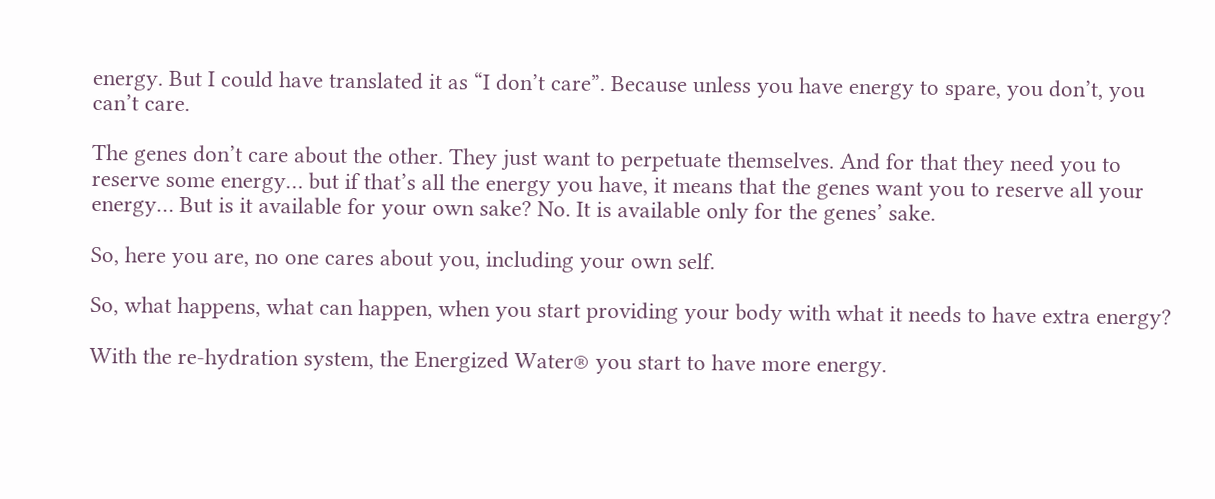energy. But I could have translated it as “I don’t care”. Because unless you have energy to spare, you don’t, you can’t care.

The genes don’t care about the other. They just want to perpetuate themselves. And for that they need you to reserve some energy… but if that’s all the energy you have, it means that the genes want you to reserve all your energy… But is it available for your own sake? No. It is available only for the genes’ sake.

So, here you are, no one cares about you, including your own self.

So, what happens, what can happen, when you start providing your body with what it needs to have extra energy?

With the re-hydration system, the Energized Water® you start to have more energy.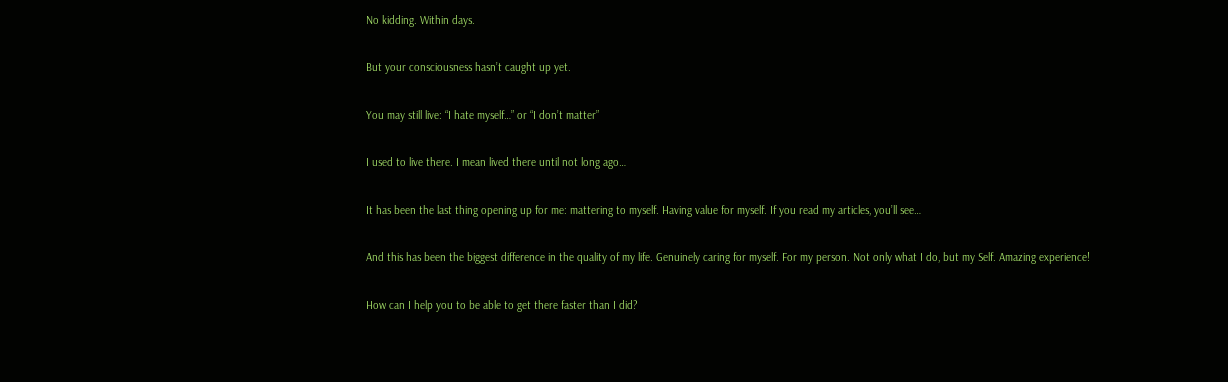No kidding. Within days.

But your consciousness hasn’t caught up yet.

You may still live: “I hate myself…” or “I don’t matter”

I used to live there. I mean lived there until not long ago…

It has been the last thing opening up for me: mattering to myself. Having value for myself. If you read my articles, you’ll see…

And this has been the biggest difference in the quality of my life. Genuinely caring for myself. For my person. Not only what I do, but my Self. Amazing experience!

How can I help you to be able to get there faster than I did?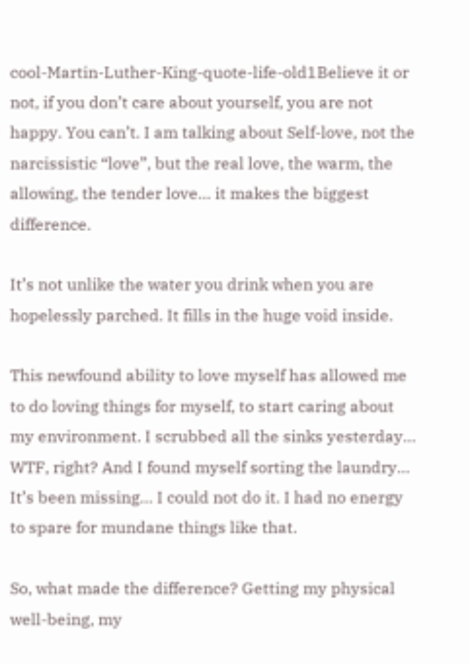cool-Martin-Luther-King-quote-life-old1Believe it or not, if you don’t care about yourself, you are not happy. You can’t. I am talking about Self-love, not the narcissistic “love”, but the real love, the warm, the allowing, the tender love… it makes the biggest difference.

It’s not unlike the water you drink when you are hopelessly parched. It fills in the huge void inside.

This newfound ability to love myself has allowed me to do loving things for myself, to start caring about my environment. I scrubbed all the sinks yesterday… WTF, right? And I found myself sorting the laundry… It’s been missing… I could not do it. I had no energy to spare for mundane things like that.

So, what made the difference? Getting my physical well-being, my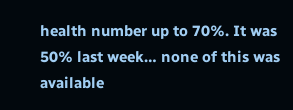health number up to 70%. It was 50% last week… none of this was available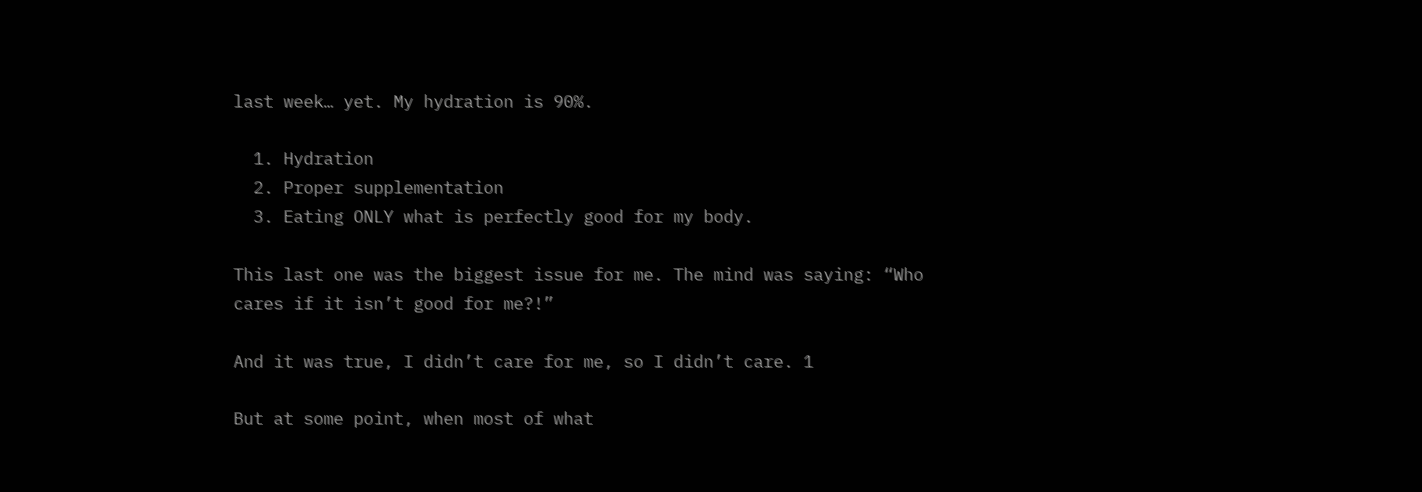last week… yet. My hydration is 90%.

  1. Hydration
  2. Proper supplementation
  3. Eating ONLY what is perfectly good for my body.

This last one was the biggest issue for me. The mind was saying: “Who cares if it isn’t good for me?!”

And it was true, I didn’t care for me, so I didn’t care. 1

But at some point, when most of what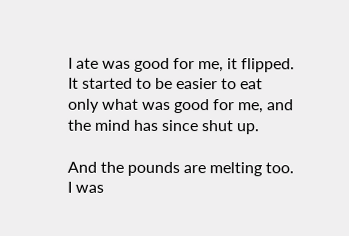I ate was good for me, it flipped. It started to be easier to eat only what was good for me, and the mind has since shut up.

And the pounds are melting too. I was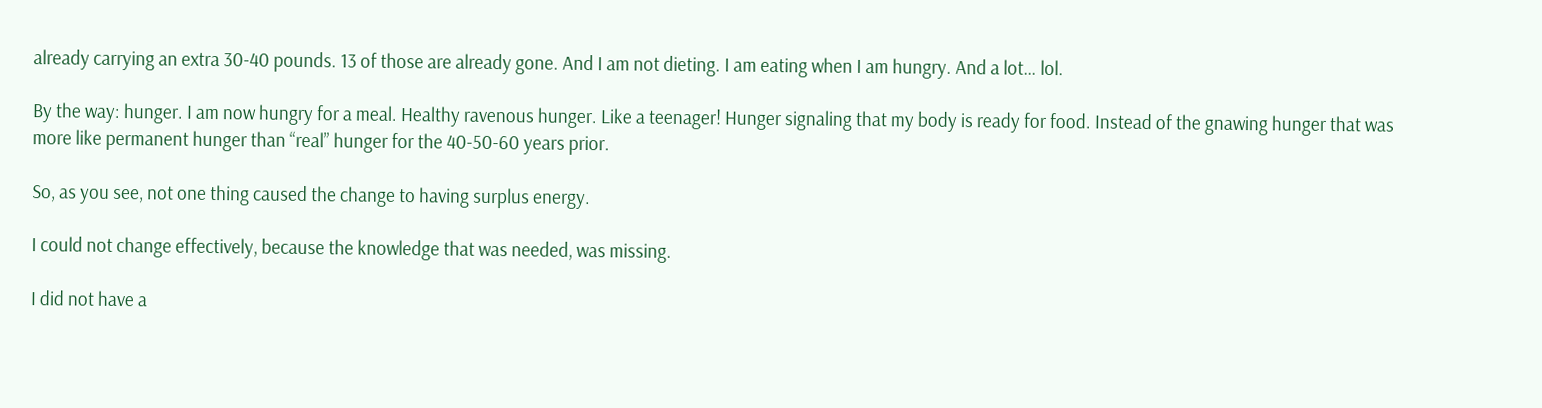already carrying an extra 30-40 pounds. 13 of those are already gone. And I am not dieting. I am eating when I am hungry. And a lot… lol.

By the way: hunger. I am now hungry for a meal. Healthy ravenous hunger. Like a teenager! Hunger signaling that my body is ready for food. Instead of the gnawing hunger that was more like permanent hunger than “real” hunger for the 40-50-60 years prior.

So, as you see, not one thing caused the change to having surplus energy.

I could not change effectively, because the knowledge that was needed, was missing.

I did not have a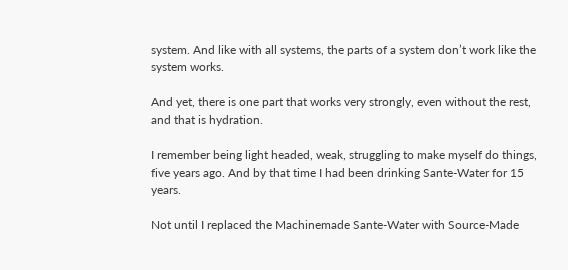system. And like with all systems, the parts of a system don’t work like the system works.

And yet, there is one part that works very strongly, even without the rest, and that is hydration.

I remember being light headed, weak, struggling to make myself do things, five years ago. And by that time I had been drinking Sante-Water for 15 years.

Not until I replaced the Machinemade Sante-Water with Source-Made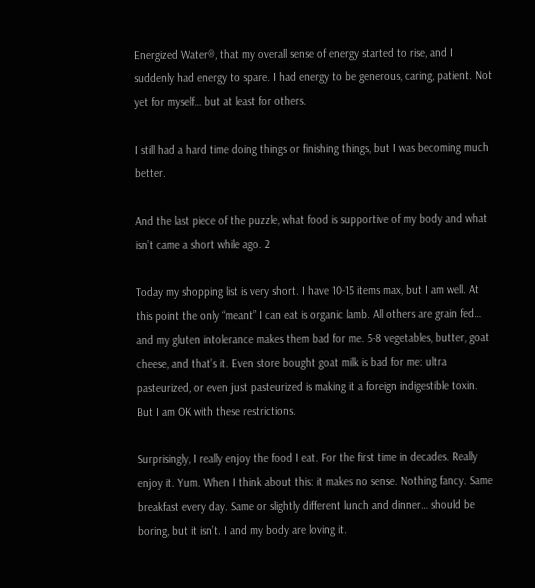Energized Water®, that my overall sense of energy started to rise, and I suddenly had energy to spare. I had energy to be generous, caring, patient. Not yet for myself… but at least for others.

I still had a hard time doing things or finishing things, but I was becoming much better.

And the last piece of the puzzle, what food is supportive of my body and what isn’t came a short while ago. 2

Today my shopping list is very short. I have 10-15 items max, but I am well. At this point the only “meant” I can eat is organic lamb. All others are grain fed… and my gluten intolerance makes them bad for me. 5-8 vegetables, butter, goat cheese, and that’s it. Even store bought goat milk is bad for me: ultra pasteurized, or even just pasteurized is making it a foreign indigestible toxin. But I am OK with these restrictions.

Surprisingly, I really enjoy the food I eat. For the first time in decades. Really enjoy it. Yum. When I think about this: it makes no sense. Nothing fancy. Same breakfast every day. Same or slightly different lunch and dinner… should be boring, but it isn’t. I and my body are loving it.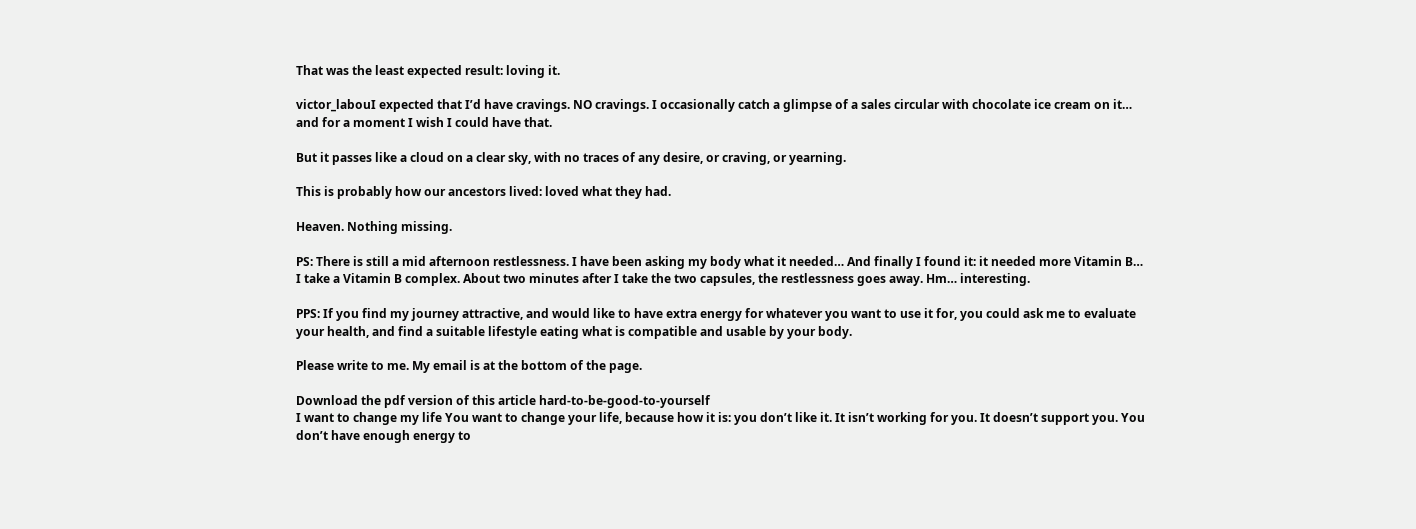That was the least expected result: loving it.

victor_labouI expected that I’d have cravings. NO cravings. I occasionally catch a glimpse of a sales circular with chocolate ice cream on it… and for a moment I wish I could have that.

But it passes like a cloud on a clear sky, with no traces of any desire, or craving, or yearning.

This is probably how our ancestors lived: loved what they had.

Heaven. Nothing missing.

PS: There is still a mid afternoon restlessness. I have been asking my body what it needed… And finally I found it: it needed more Vitamin B… I take a Vitamin B complex. About two minutes after I take the two capsules, the restlessness goes away. Hm… interesting.

PPS: If you find my journey attractive, and would like to have extra energy for whatever you want to use it for, you could ask me to evaluate your health, and find a suitable lifestyle eating what is compatible and usable by your body.

Please write to me. My email is at the bottom of the page.

Download the pdf version of this article hard-to-be-good-to-yourself
I want to change my life You want to change your life, because how it is: you don’t like it. It isn’t working for you. It doesn’t support you. You don’t have enough energy to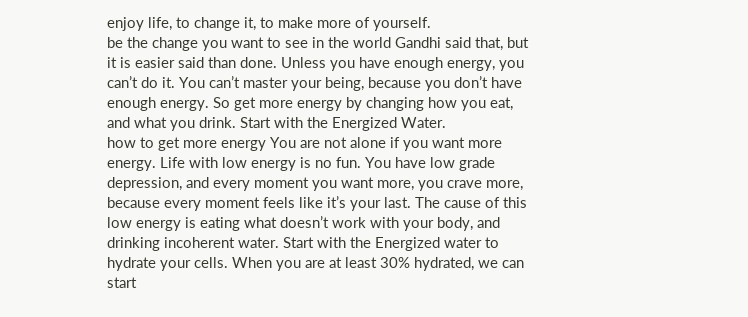enjoy life, to change it, to make more of yourself.
be the change you want to see in the world Gandhi said that, but it is easier said than done. Unless you have enough energy, you can’t do it. You can’t master your being, because you don’t have enough energy. So get more energy by changing how you eat, and what you drink. Start with the Energized Water.
how to get more energy You are not alone if you want more energy. Life with low energy is no fun. You have low grade depression, and every moment you want more, you crave more, because every moment feels like it’s your last. The cause of this low energy is eating what doesn’t work with your body, and drinking incoherent water. Start with the Energized water to hydrate your cells. When you are at least 30% hydrated, we can start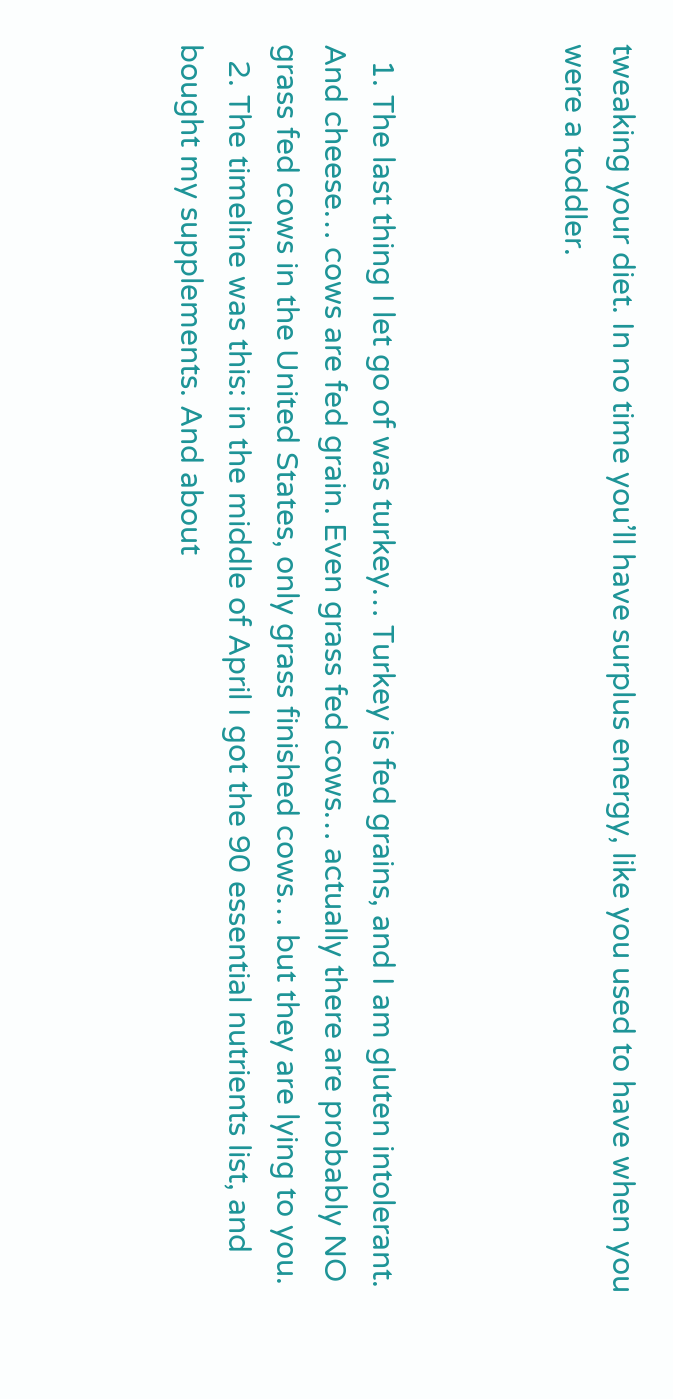tweaking your diet. In no time you’ll have surplus energy, like you used to have when you were a toddler.



  1. The last thing I let go of was turkey… Turkey is fed grains, and I am gluten intolerant. And cheese… cows are fed grain. Even grass fed cows… actually there are probably NO grass fed cows in the United States, only grass finished cows… but they are lying to you.
  2. The timeline was this: in the middle of April I got the 90 essential nutrients list, and bought my supplements. And about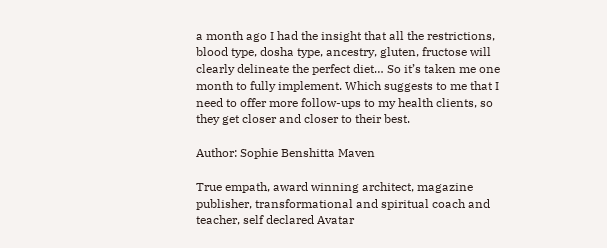a month ago I had the insight that all the restrictions, blood type, dosha type, ancestry, gluten, fructose will clearly delineate the perfect diet… So it’s taken me one month to fully implement. Which suggests to me that I need to offer more follow-ups to my health clients, so they get closer and closer to their best.

Author: Sophie Benshitta Maven

True empath, award winning architect, magazine publisher, transformational and spiritual coach and teacher, self declared Avatar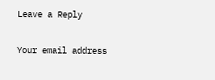Leave a Reply

Your email address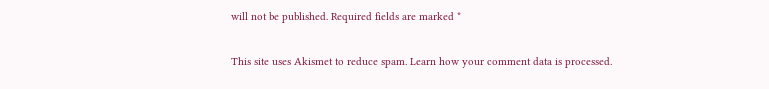will not be published. Required fields are marked *

This site uses Akismet to reduce spam. Learn how your comment data is processed.